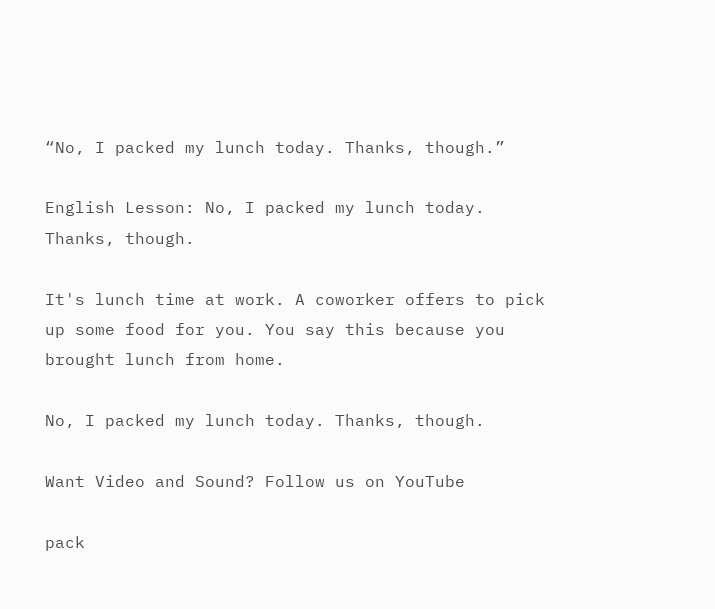“No, I packed my lunch today. Thanks, though.”

English Lesson: No, I packed my lunch today. Thanks, though.

It's lunch time at work. A coworker offers to pick up some food for you. You say this because you brought lunch from home.

No, I packed my lunch today. Thanks, though.

Want Video and Sound? Follow us on YouTube

pack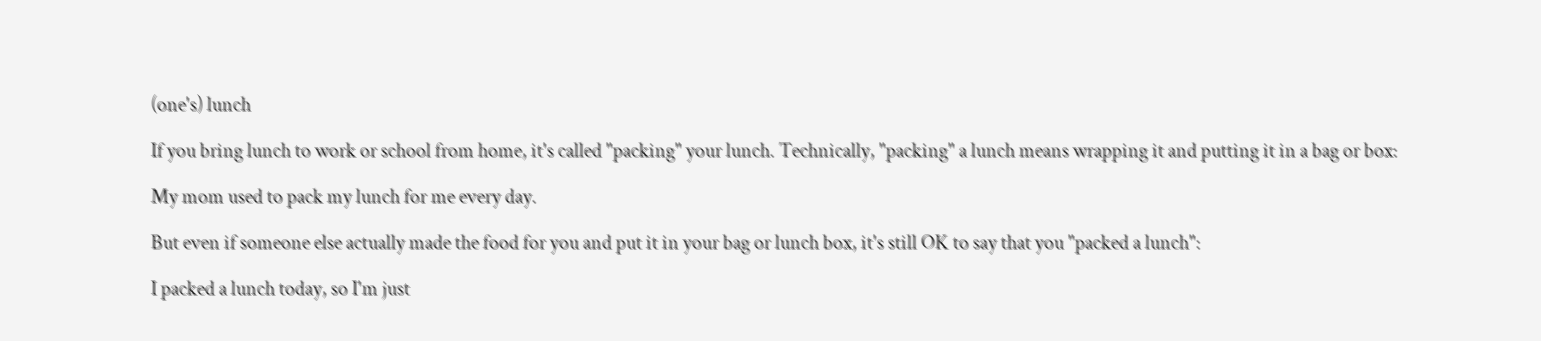(one's) lunch

If you bring lunch to work or school from home, it's called "packing" your lunch. Technically, "packing" a lunch means wrapping it and putting it in a bag or box:

My mom used to pack my lunch for me every day.

But even if someone else actually made the food for you and put it in your bag or lunch box, it's still OK to say that you "packed a lunch":

I packed a lunch today, so I'm just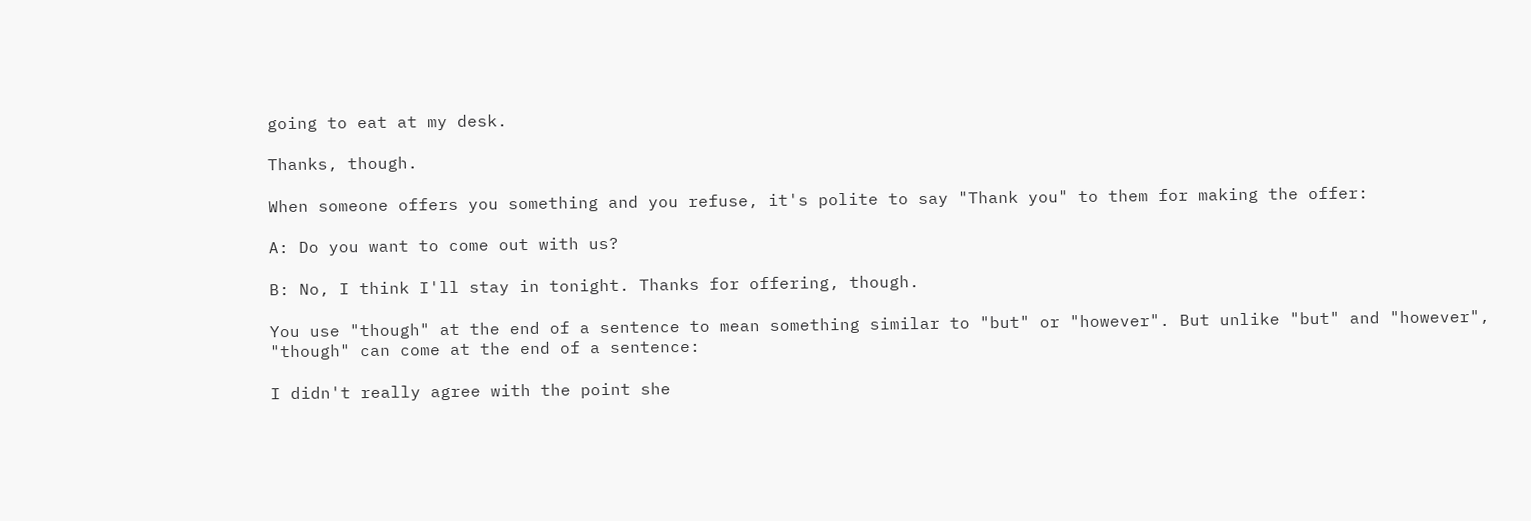going to eat at my desk.

Thanks, though.

When someone offers you something and you refuse, it's polite to say "Thank you" to them for making the offer:

A: Do you want to come out with us?

B: No, I think I'll stay in tonight. Thanks for offering, though.

You use "though" at the end of a sentence to mean something similar to "but" or "however". But unlike "but" and "however", "though" can come at the end of a sentence:

I didn't really agree with the point she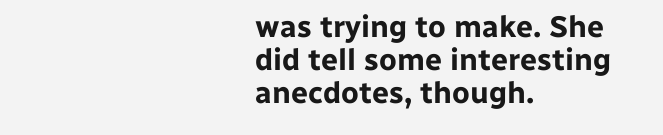was trying to make. She did tell some interesting anecdotes, though.